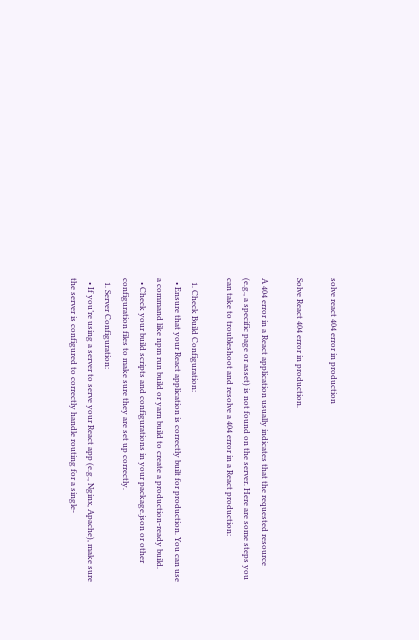solve react 404 error in production

Solve React 404 error in production.

A 404 error in a React application usually indicates that the requested resource (e.g., a specific page or asset) is not found on the server. Here are some steps you can take to troubleshoot and resolve a 404 error in a React production:

  1. Check Build Configuration:
  • Ensure that your React application is correctly built for production. You can use a command like npm run build or yarn build to create a production-ready build.
  • Check your build scripts and configurations in your package.json or other configuration files to make sure they are set up correctly.
  1. Server Configuration:
  • If you’re using a server to serve your React app (e.g., Nginx, Apache), make sure the server is configured to correctly handle routing for a single-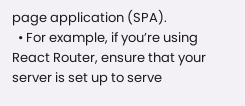page application (SPA).
  • For example, if you’re using React Router, ensure that your server is set up to serve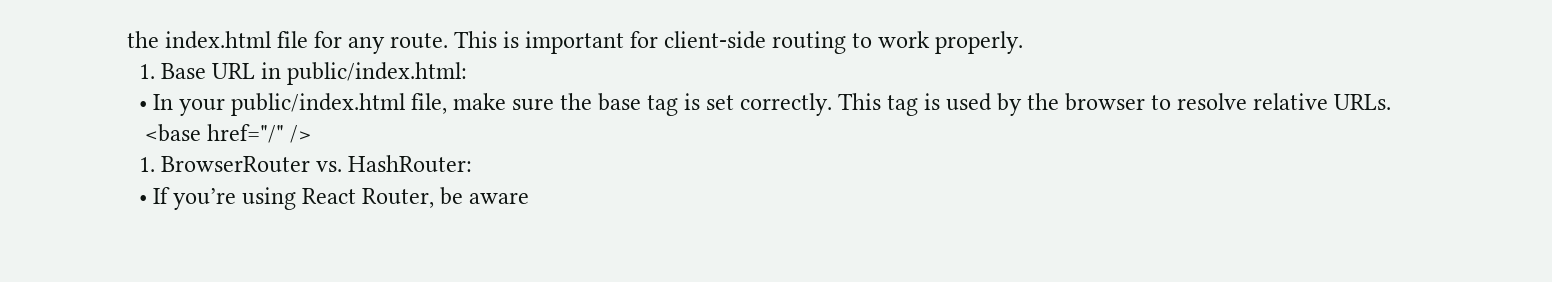the index.html file for any route. This is important for client-side routing to work properly.
  1. Base URL in public/index.html:
  • In your public/index.html file, make sure the base tag is set correctly. This tag is used by the browser to resolve relative URLs.
   <base href="/" />
  1. BrowserRouter vs. HashRouter:
  • If you’re using React Router, be aware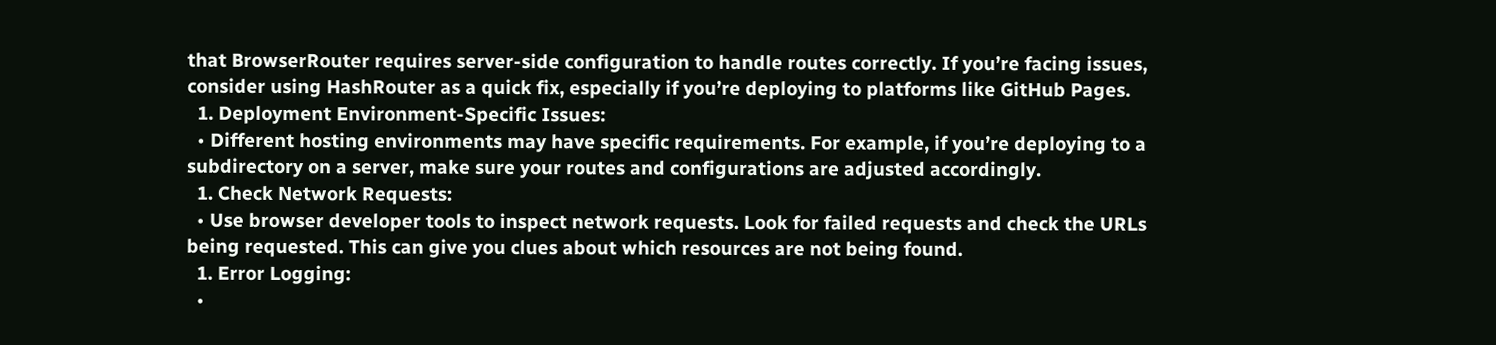that BrowserRouter requires server-side configuration to handle routes correctly. If you’re facing issues, consider using HashRouter as a quick fix, especially if you’re deploying to platforms like GitHub Pages.
  1. Deployment Environment-Specific Issues:
  • Different hosting environments may have specific requirements. For example, if you’re deploying to a subdirectory on a server, make sure your routes and configurations are adjusted accordingly.
  1. Check Network Requests:
  • Use browser developer tools to inspect network requests. Look for failed requests and check the URLs being requested. This can give you clues about which resources are not being found.
  1. Error Logging:
  •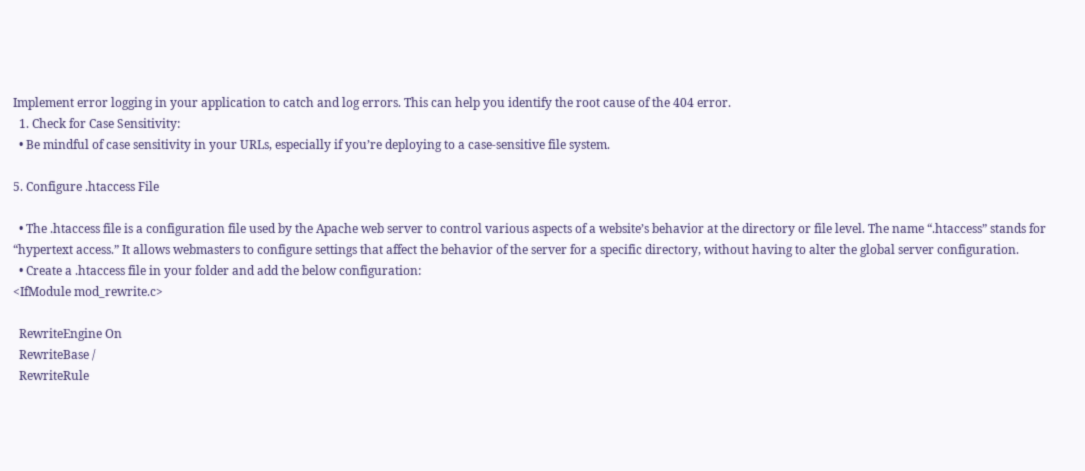Implement error logging in your application to catch and log errors. This can help you identify the root cause of the 404 error.
  1. Check for Case Sensitivity:
  • Be mindful of case sensitivity in your URLs, especially if you’re deploying to a case-sensitive file system.

5. Configure .htaccess File

  • The .htaccess file is a configuration file used by the Apache web server to control various aspects of a website’s behavior at the directory or file level. The name “.htaccess” stands for “hypertext access.” It allows webmasters to configure settings that affect the behavior of the server for a specific directory, without having to alter the global server configuration.
  • Create a .htaccess file in your folder and add the below configuration:
<IfModule mod_rewrite.c>

  RewriteEngine On
  RewriteBase /
  RewriteRule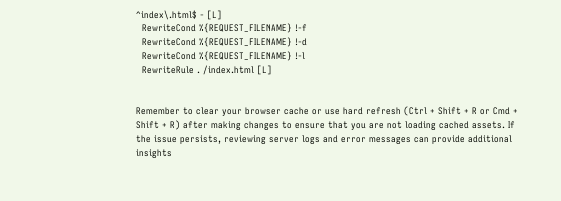^index\.html$ - [L]
  RewriteCond %{REQUEST_FILENAME} !-f
  RewriteCond %{REQUEST_FILENAME} !-d
  RewriteCond %{REQUEST_FILENAME} !-l
  RewriteRule . /index.html [L]


Remember to clear your browser cache or use hard refresh (Ctrl + Shift + R or Cmd + Shift + R) after making changes to ensure that you are not loading cached assets. If the issue persists, reviewing server logs and error messages can provide additional insights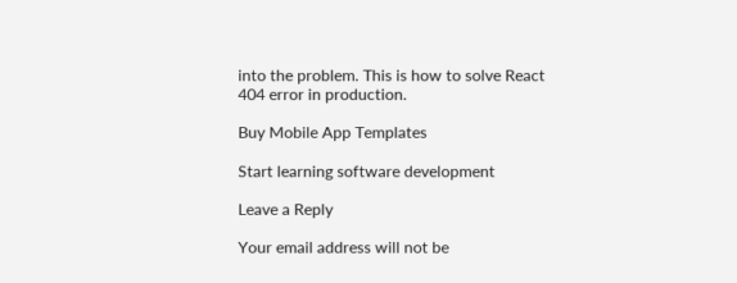into the problem. This is how to solve React 404 error in production.

Buy Mobile App Templates

Start learning software development

Leave a Reply

Your email address will not be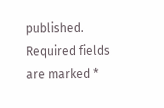published. Required fields are marked *